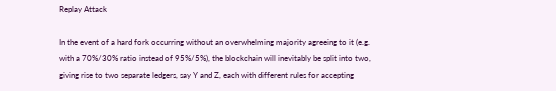Replay Attack

In the event of a hard fork occurring without an overwhelming majority agreeing to it (e.g. with a 70%/30% ratio instead of 95%/5%), the blockchain will inevitably be split into two, giving rise to two separate ledgers, say Y and Z, each with different rules for accepting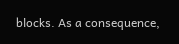blocks. As a consequence,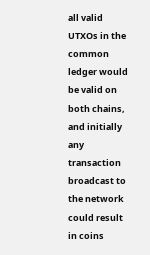all valid UTXOs in the common ledger would be valid on both chains, and initially any transaction broadcast to the network could result in coins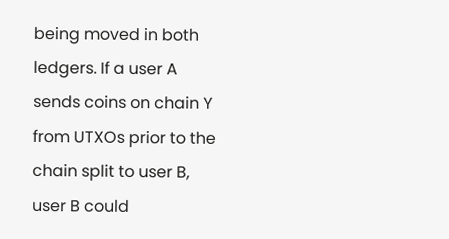being moved in both ledgers. If a user A sends coins on chain Y from UTXOs prior to the chain split to user B, user B could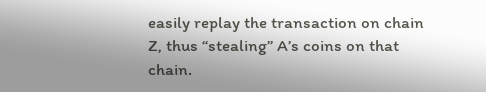easily replay the transaction on chain Z, thus “stealing” A’s coins on that chain.